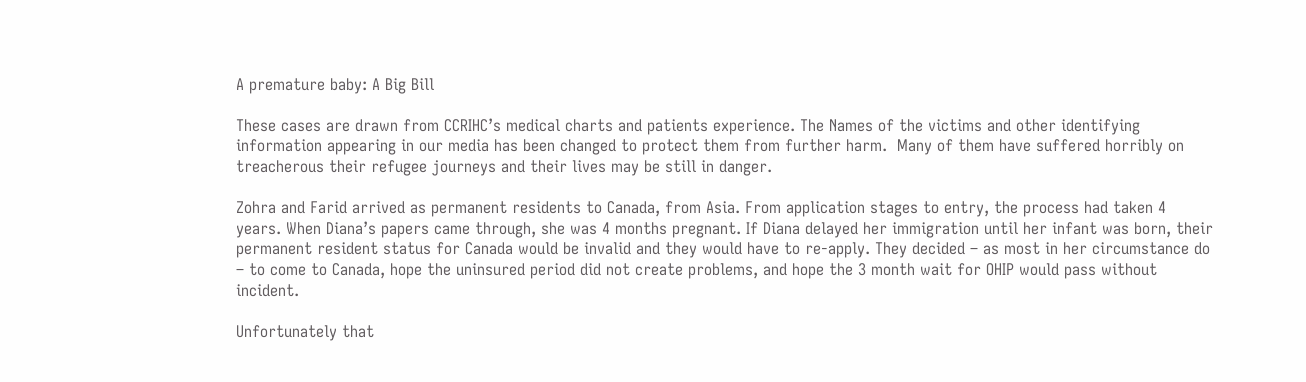A premature baby: A Big Bill

These cases are drawn from CCRIHC’s medical charts and patients experience. The Names of the victims and other identifying information appearing in our media has been changed to protect them from further harm.  Many of them have suffered horribly on treacherous their refugee journeys and their lives may be still in danger.

Zohra and Farid arrived as permanent residents to Canada, from Asia. From application stages to entry, the process had taken 4 years. When Diana’s papers came through, she was 4 months pregnant. If Diana delayed her immigration until her infant was born, their permanent resident status for Canada would be invalid and they would have to re-apply. They decided – as most in her circumstance do – to come to Canada, hope the uninsured period did not create problems, and hope the 3 month wait for OHIP would pass without incident.

Unfortunately that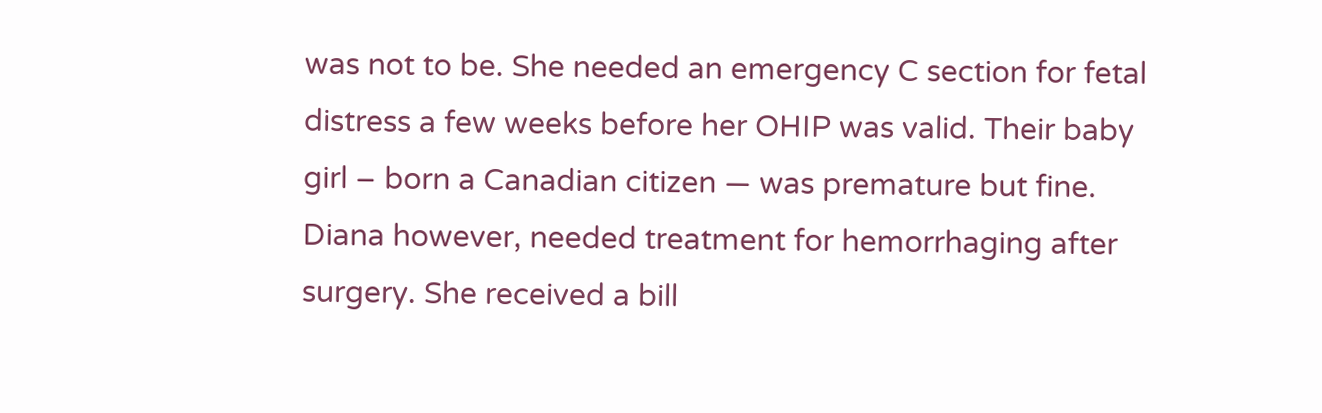was not to be. She needed an emergency C section for fetal distress a few weeks before her OHIP was valid. Their baby girl – born a Canadian citizen — was premature but fine. Diana however, needed treatment for hemorrhaging after surgery. She received a bill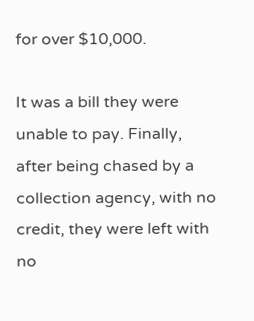for over $10,000.

It was a bill they were unable to pay. Finally, after being chased by a collection agency, with no credit, they were left with no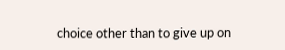choice other than to give up on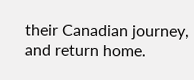their Canadian journey, and return home.